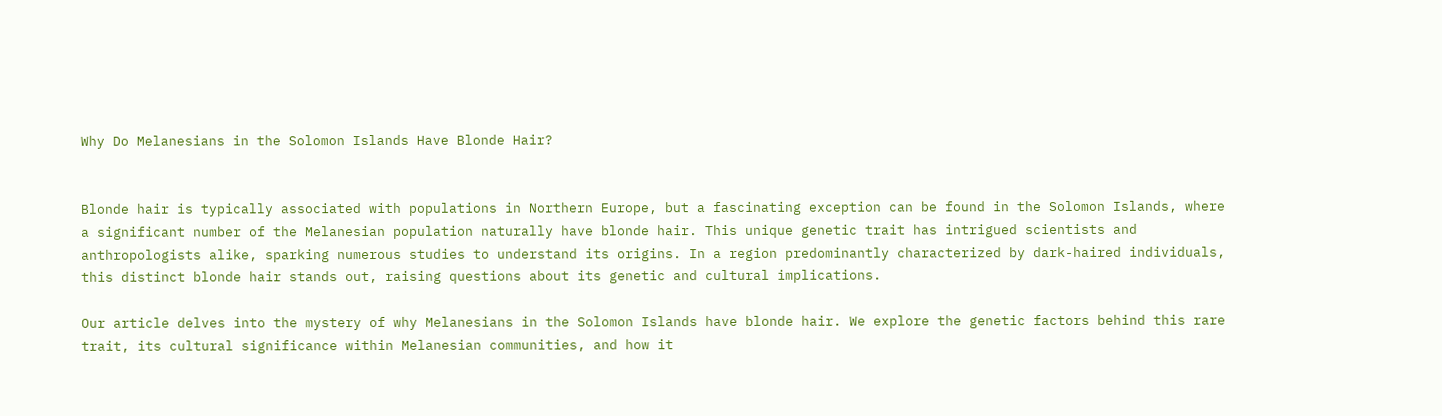Why Do Melanesians in the Solomon Islands Have Blonde Hair?


Blonde hair is typically associated with populations in Northern Europe, but a fascinating exception can be found in the Solomon Islands, where a significant number of the Melanesian population naturally have blonde hair. This unique genetic trait has intrigued scientists and anthropologists alike, sparking numerous studies to understand its origins. In a region predominantly characterized by dark-haired individuals, this distinct blonde hair stands out, raising questions about its genetic and cultural implications.

Our article delves into the mystery of why Melanesians in the Solomon Islands have blonde hair. We explore the genetic factors behind this rare trait, its cultural significance within Melanesian communities, and how it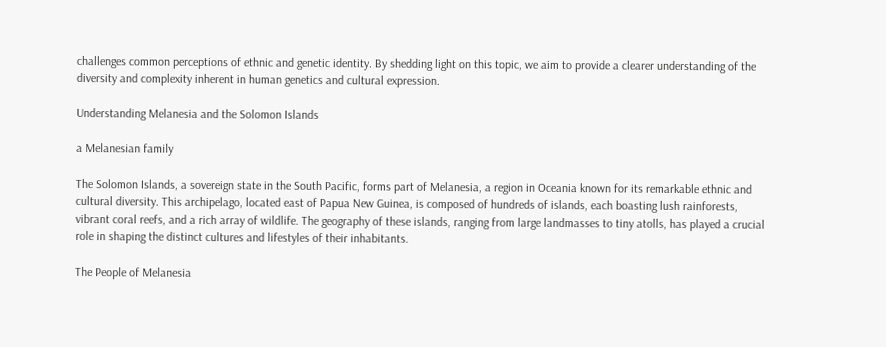challenges common perceptions of ethnic and genetic identity. By shedding light on this topic, we aim to provide a clearer understanding of the diversity and complexity inherent in human genetics and cultural expression.

Understanding Melanesia and the Solomon Islands

a Melanesian family

The Solomon Islands, a sovereign state in the South Pacific, forms part of Melanesia, a region in Oceania known for its remarkable ethnic and cultural diversity. This archipelago, located east of Papua New Guinea, is composed of hundreds of islands, each boasting lush rainforests, vibrant coral reefs, and a rich array of wildlife. The geography of these islands, ranging from large landmasses to tiny atolls, has played a crucial role in shaping the distinct cultures and lifestyles of their inhabitants.

The People of Melanesia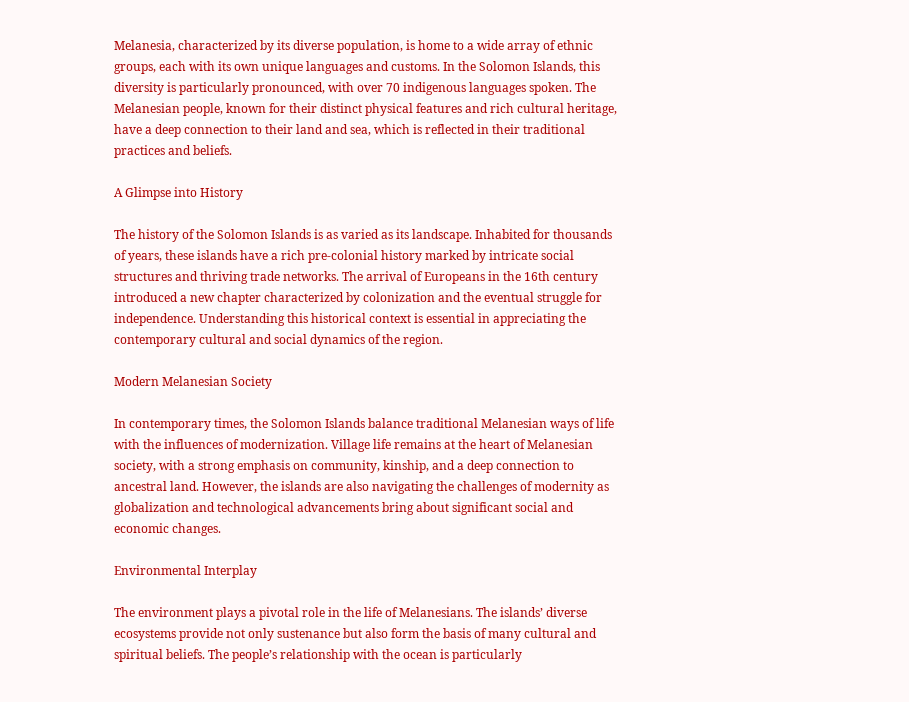Melanesia, characterized by its diverse population, is home to a wide array of ethnic groups, each with its own unique languages and customs. In the Solomon Islands, this diversity is particularly pronounced, with over 70 indigenous languages spoken. The Melanesian people, known for their distinct physical features and rich cultural heritage, have a deep connection to their land and sea, which is reflected in their traditional practices and beliefs.

A Glimpse into History

The history of the Solomon Islands is as varied as its landscape. Inhabited for thousands of years, these islands have a rich pre-colonial history marked by intricate social structures and thriving trade networks. The arrival of Europeans in the 16th century introduced a new chapter characterized by colonization and the eventual struggle for independence. Understanding this historical context is essential in appreciating the contemporary cultural and social dynamics of the region.

Modern Melanesian Society

In contemporary times, the Solomon Islands balance traditional Melanesian ways of life with the influences of modernization. Village life remains at the heart of Melanesian society, with a strong emphasis on community, kinship, and a deep connection to ancestral land. However, the islands are also navigating the challenges of modernity as globalization and technological advancements bring about significant social and economic changes.

Environmental Interplay

The environment plays a pivotal role in the life of Melanesians. The islands’ diverse ecosystems provide not only sustenance but also form the basis of many cultural and spiritual beliefs. The people’s relationship with the ocean is particularly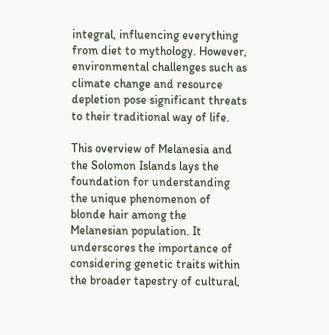integral, influencing everything from diet to mythology. However, environmental challenges such as climate change and resource depletion pose significant threats to their traditional way of life.

This overview of Melanesia and the Solomon Islands lays the foundation for understanding the unique phenomenon of blonde hair among the Melanesian population. It underscores the importance of considering genetic traits within the broader tapestry of cultural,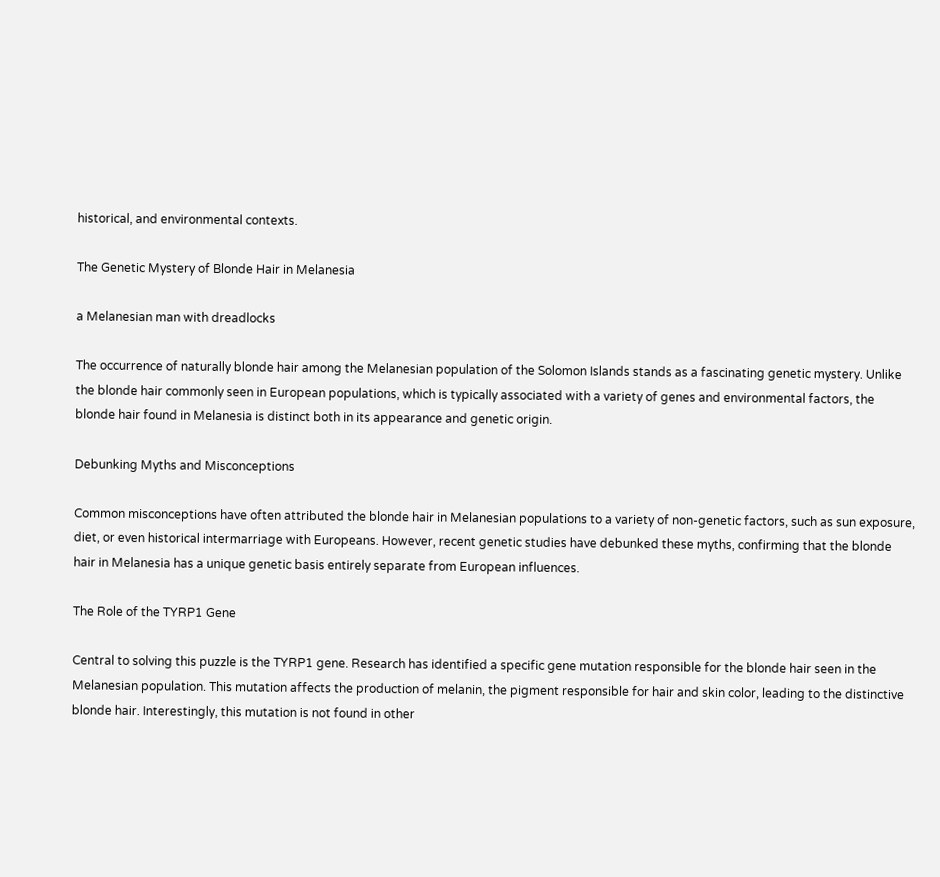historical, and environmental contexts.

The Genetic Mystery of Blonde Hair in Melanesia

a Melanesian man with dreadlocks

The occurrence of naturally blonde hair among the Melanesian population of the Solomon Islands stands as a fascinating genetic mystery. Unlike the blonde hair commonly seen in European populations, which is typically associated with a variety of genes and environmental factors, the blonde hair found in Melanesia is distinct both in its appearance and genetic origin.

Debunking Myths and Misconceptions

Common misconceptions have often attributed the blonde hair in Melanesian populations to a variety of non-genetic factors, such as sun exposure, diet, or even historical intermarriage with Europeans. However, recent genetic studies have debunked these myths, confirming that the blonde hair in Melanesia has a unique genetic basis entirely separate from European influences.

The Role of the TYRP1 Gene

Central to solving this puzzle is the TYRP1 gene. Research has identified a specific gene mutation responsible for the blonde hair seen in the Melanesian population. This mutation affects the production of melanin, the pigment responsible for hair and skin color, leading to the distinctive blonde hair. Interestingly, this mutation is not found in other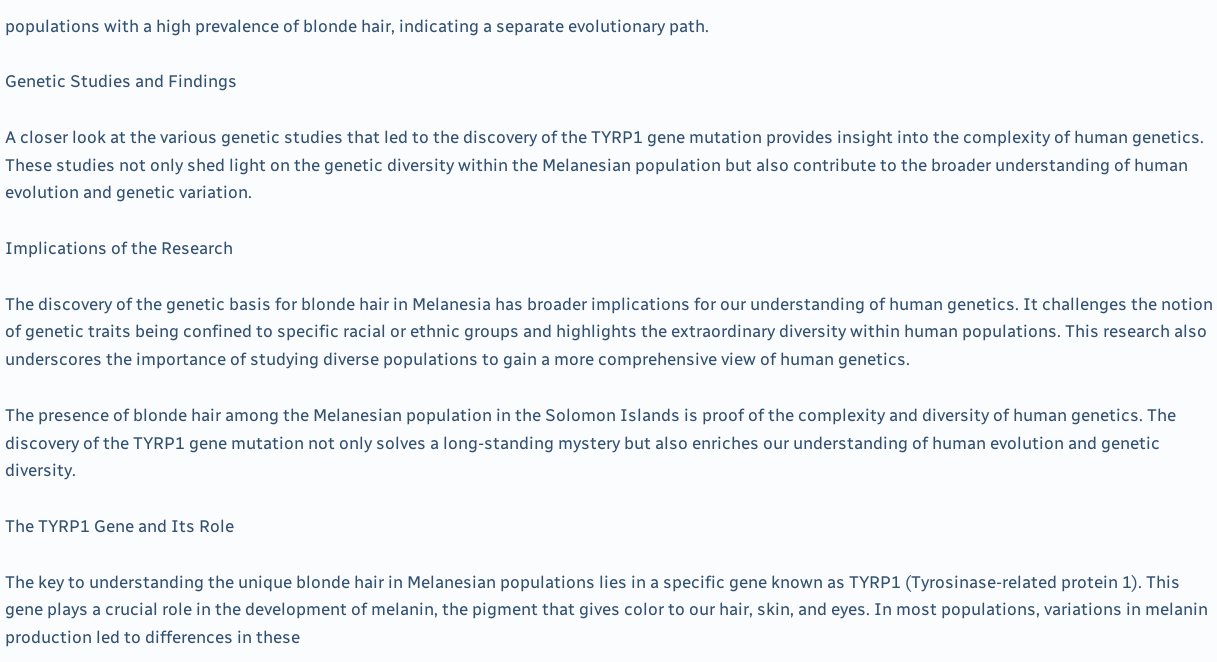populations with a high prevalence of blonde hair, indicating a separate evolutionary path.

Genetic Studies and Findings

A closer look at the various genetic studies that led to the discovery of the TYRP1 gene mutation provides insight into the complexity of human genetics. These studies not only shed light on the genetic diversity within the Melanesian population but also contribute to the broader understanding of human evolution and genetic variation.

Implications of the Research

The discovery of the genetic basis for blonde hair in Melanesia has broader implications for our understanding of human genetics. It challenges the notion of genetic traits being confined to specific racial or ethnic groups and highlights the extraordinary diversity within human populations. This research also underscores the importance of studying diverse populations to gain a more comprehensive view of human genetics.

The presence of blonde hair among the Melanesian population in the Solomon Islands is proof of the complexity and diversity of human genetics. The discovery of the TYRP1 gene mutation not only solves a long-standing mystery but also enriches our understanding of human evolution and genetic diversity.

The TYRP1 Gene and Its Role

The key to understanding the unique blonde hair in Melanesian populations lies in a specific gene known as TYRP1 (Tyrosinase-related protein 1). This gene plays a crucial role in the development of melanin, the pigment that gives color to our hair, skin, and eyes. In most populations, variations in melanin production led to differences in these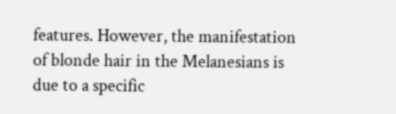features. However, the manifestation of blonde hair in the Melanesians is due to a specific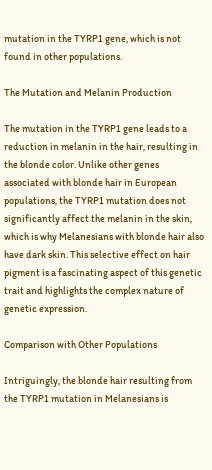mutation in the TYRP1 gene, which is not found in other populations.

The Mutation and Melanin Production

The mutation in the TYRP1 gene leads to a reduction in melanin in the hair, resulting in the blonde color. Unlike other genes associated with blonde hair in European populations, the TYRP1 mutation does not significantly affect the melanin in the skin, which is why Melanesians with blonde hair also have dark skin. This selective effect on hair pigment is a fascinating aspect of this genetic trait and highlights the complex nature of genetic expression.

Comparison with Other Populations

Intriguingly, the blonde hair resulting from the TYRP1 mutation in Melanesians is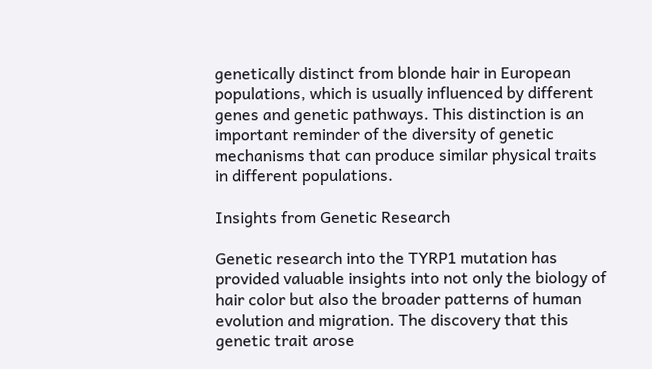genetically distinct from blonde hair in European populations, which is usually influenced by different genes and genetic pathways. This distinction is an important reminder of the diversity of genetic mechanisms that can produce similar physical traits in different populations.

Insights from Genetic Research

Genetic research into the TYRP1 mutation has provided valuable insights into not only the biology of hair color but also the broader patterns of human evolution and migration. The discovery that this genetic trait arose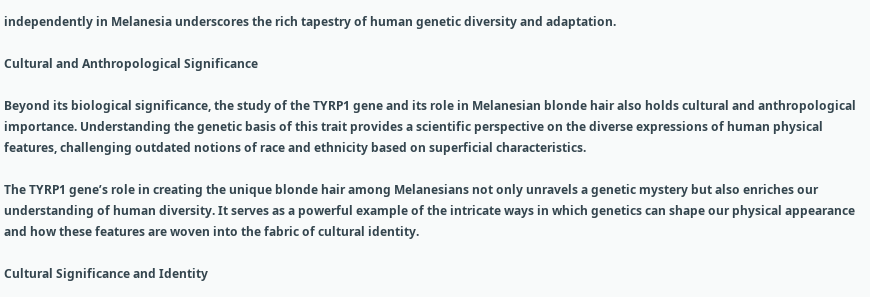independently in Melanesia underscores the rich tapestry of human genetic diversity and adaptation.

Cultural and Anthropological Significance

Beyond its biological significance, the study of the TYRP1 gene and its role in Melanesian blonde hair also holds cultural and anthropological importance. Understanding the genetic basis of this trait provides a scientific perspective on the diverse expressions of human physical features, challenging outdated notions of race and ethnicity based on superficial characteristics.

The TYRP1 gene’s role in creating the unique blonde hair among Melanesians not only unravels a genetic mystery but also enriches our understanding of human diversity. It serves as a powerful example of the intricate ways in which genetics can shape our physical appearance and how these features are woven into the fabric of cultural identity.

Cultural Significance and Identity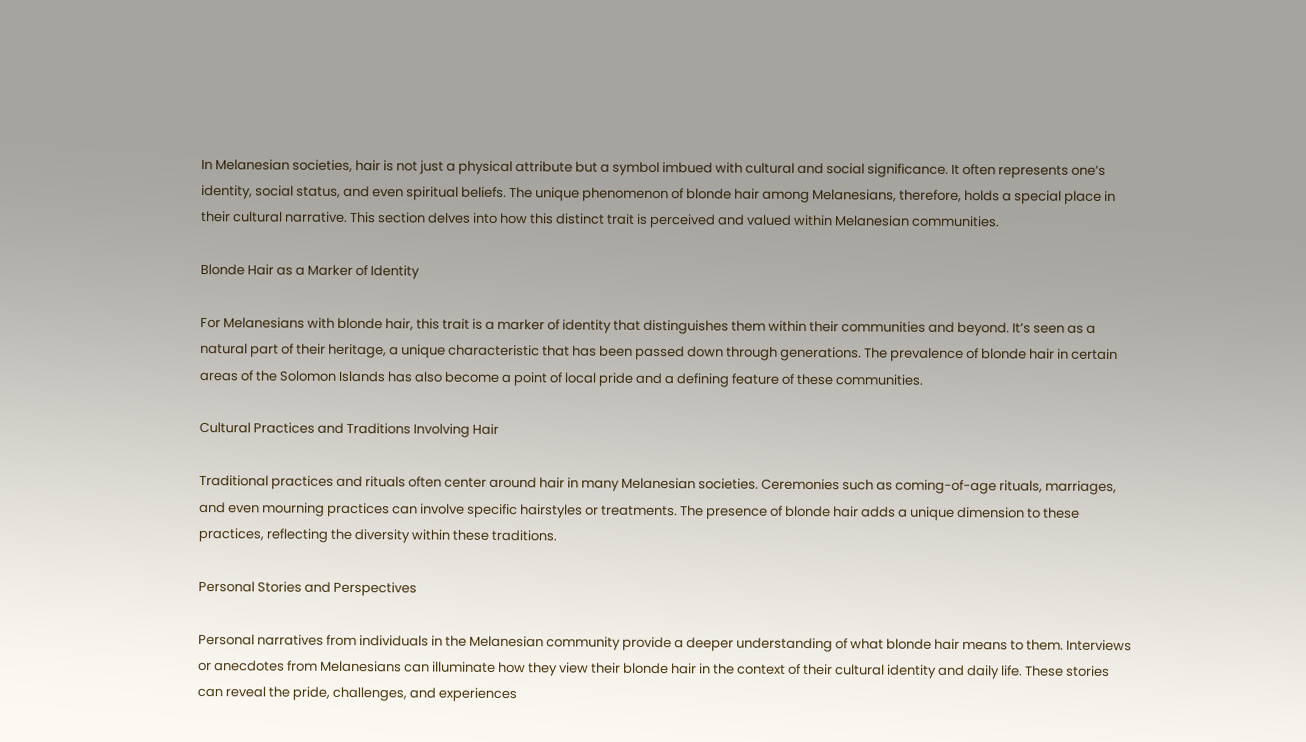In Melanesian societies, hair is not just a physical attribute but a symbol imbued with cultural and social significance. It often represents one’s identity, social status, and even spiritual beliefs. The unique phenomenon of blonde hair among Melanesians, therefore, holds a special place in their cultural narrative. This section delves into how this distinct trait is perceived and valued within Melanesian communities.

Blonde Hair as a Marker of Identity

For Melanesians with blonde hair, this trait is a marker of identity that distinguishes them within their communities and beyond. It’s seen as a natural part of their heritage, a unique characteristic that has been passed down through generations. The prevalence of blonde hair in certain areas of the Solomon Islands has also become a point of local pride and a defining feature of these communities.

Cultural Practices and Traditions Involving Hair

Traditional practices and rituals often center around hair in many Melanesian societies. Ceremonies such as coming-of-age rituals, marriages, and even mourning practices can involve specific hairstyles or treatments. The presence of blonde hair adds a unique dimension to these practices, reflecting the diversity within these traditions.

Personal Stories and Perspectives

Personal narratives from individuals in the Melanesian community provide a deeper understanding of what blonde hair means to them. Interviews or anecdotes from Melanesians can illuminate how they view their blonde hair in the context of their cultural identity and daily life. These stories can reveal the pride, challenges, and experiences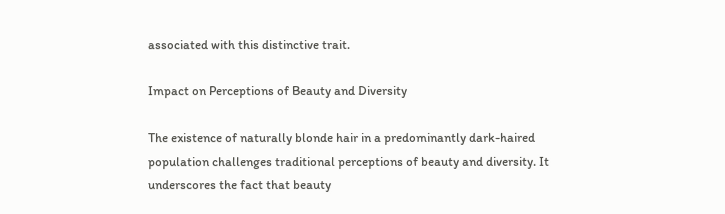associated with this distinctive trait.

Impact on Perceptions of Beauty and Diversity

The existence of naturally blonde hair in a predominantly dark-haired population challenges traditional perceptions of beauty and diversity. It underscores the fact that beauty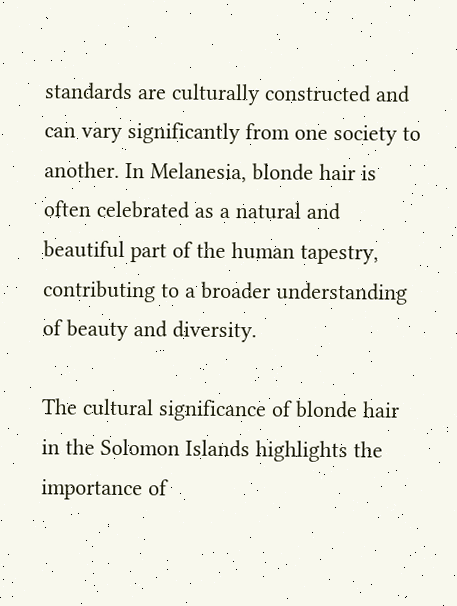standards are culturally constructed and can vary significantly from one society to another. In Melanesia, blonde hair is often celebrated as a natural and beautiful part of the human tapestry, contributing to a broader understanding of beauty and diversity.

The cultural significance of blonde hair in the Solomon Islands highlights the importance of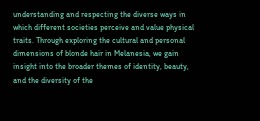understanding and respecting the diverse ways in which different societies perceive and value physical traits. Through exploring the cultural and personal dimensions of blonde hair in Melanesia, we gain insight into the broader themes of identity, beauty, and the diversity of the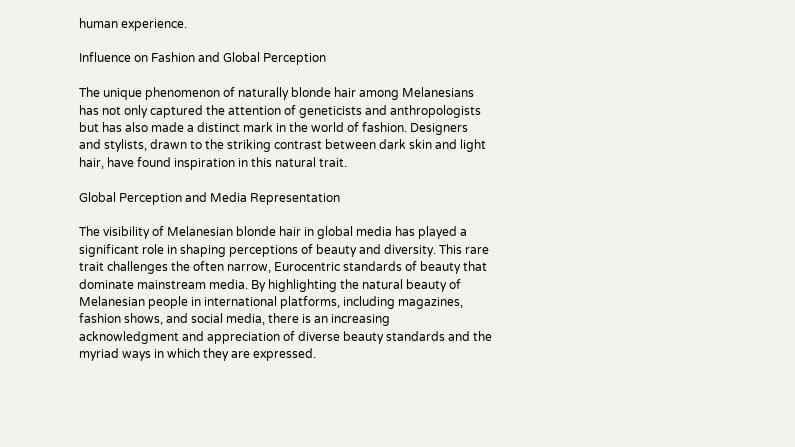human experience.

Influence on Fashion and Global Perception

The unique phenomenon of naturally blonde hair among Melanesians has not only captured the attention of geneticists and anthropologists but has also made a distinct mark in the world of fashion. Designers and stylists, drawn to the striking contrast between dark skin and light hair, have found inspiration in this natural trait.

Global Perception and Media Representation

The visibility of Melanesian blonde hair in global media has played a significant role in shaping perceptions of beauty and diversity. This rare trait challenges the often narrow, Eurocentric standards of beauty that dominate mainstream media. By highlighting the natural beauty of Melanesian people in international platforms, including magazines, fashion shows, and social media, there is an increasing acknowledgment and appreciation of diverse beauty standards and the myriad ways in which they are expressed.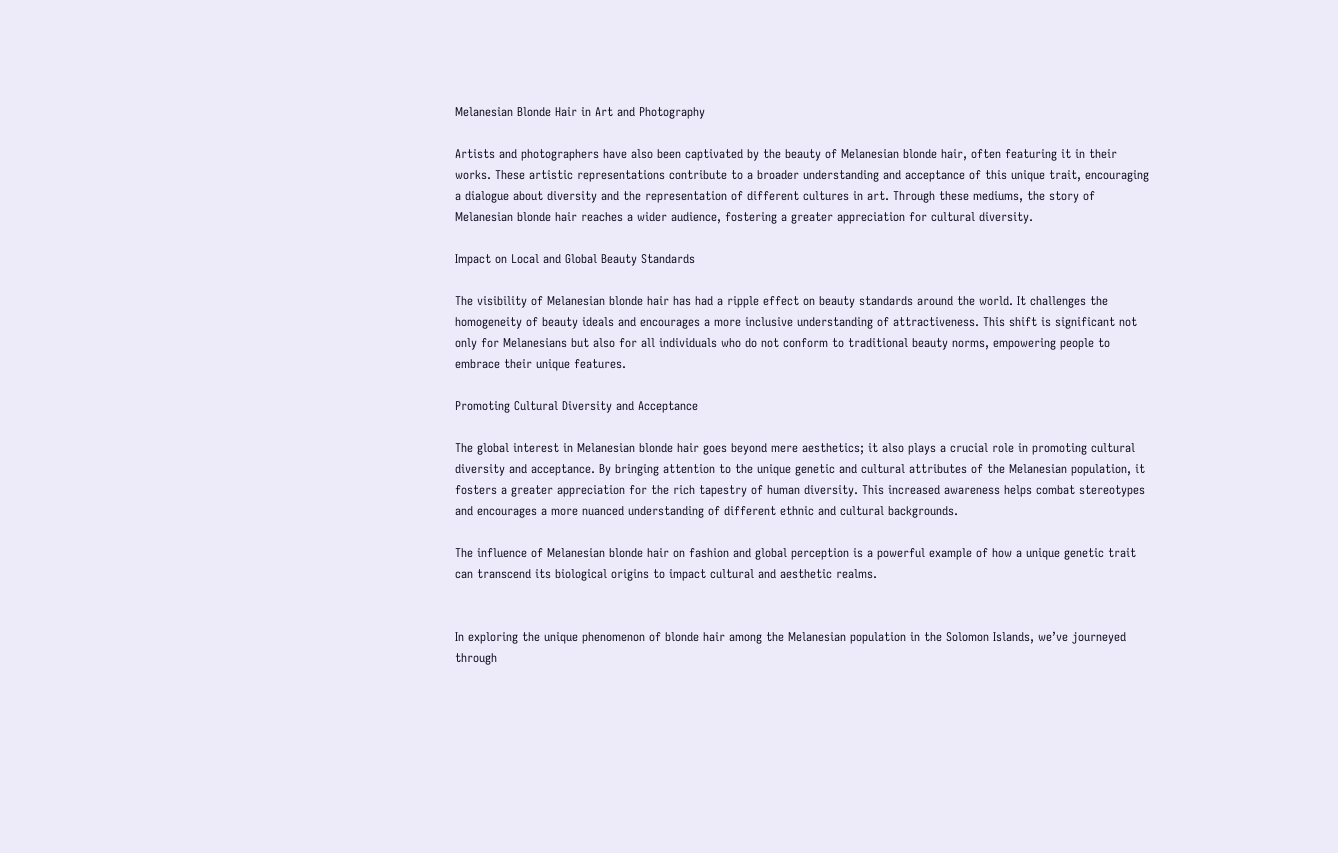Melanesian Blonde Hair in Art and Photography

Artists and photographers have also been captivated by the beauty of Melanesian blonde hair, often featuring it in their works. These artistic representations contribute to a broader understanding and acceptance of this unique trait, encouraging a dialogue about diversity and the representation of different cultures in art. Through these mediums, the story of Melanesian blonde hair reaches a wider audience, fostering a greater appreciation for cultural diversity.

Impact on Local and Global Beauty Standards

The visibility of Melanesian blonde hair has had a ripple effect on beauty standards around the world. It challenges the homogeneity of beauty ideals and encourages a more inclusive understanding of attractiveness. This shift is significant not only for Melanesians but also for all individuals who do not conform to traditional beauty norms, empowering people to embrace their unique features.

Promoting Cultural Diversity and Acceptance

The global interest in Melanesian blonde hair goes beyond mere aesthetics; it also plays a crucial role in promoting cultural diversity and acceptance. By bringing attention to the unique genetic and cultural attributes of the Melanesian population, it fosters a greater appreciation for the rich tapestry of human diversity. This increased awareness helps combat stereotypes and encourages a more nuanced understanding of different ethnic and cultural backgrounds.

The influence of Melanesian blonde hair on fashion and global perception is a powerful example of how a unique genetic trait can transcend its biological origins to impact cultural and aesthetic realms.


In exploring the unique phenomenon of blonde hair among the Melanesian population in the Solomon Islands, we’ve journeyed through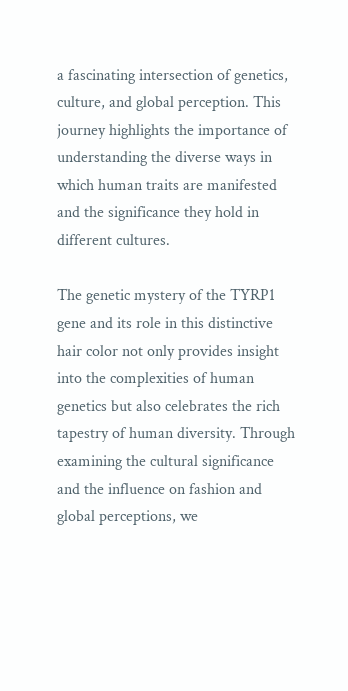a fascinating intersection of genetics, culture, and global perception. This journey highlights the importance of understanding the diverse ways in which human traits are manifested and the significance they hold in different cultures.

The genetic mystery of the TYRP1 gene and its role in this distinctive hair color not only provides insight into the complexities of human genetics but also celebrates the rich tapestry of human diversity. Through examining the cultural significance and the influence on fashion and global perceptions, we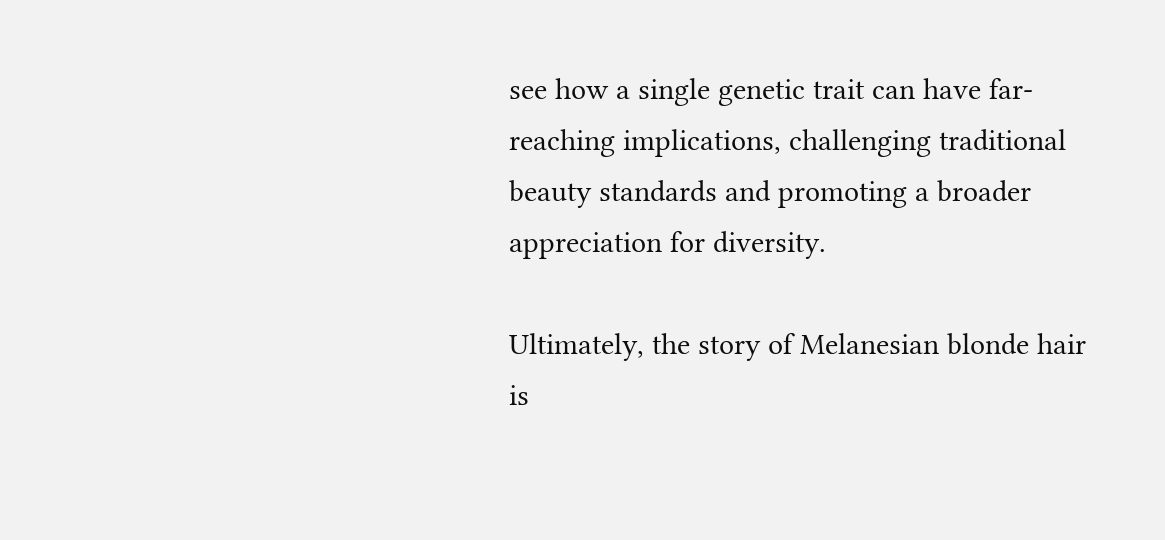see how a single genetic trait can have far-reaching implications, challenging traditional beauty standards and promoting a broader appreciation for diversity.

Ultimately, the story of Melanesian blonde hair is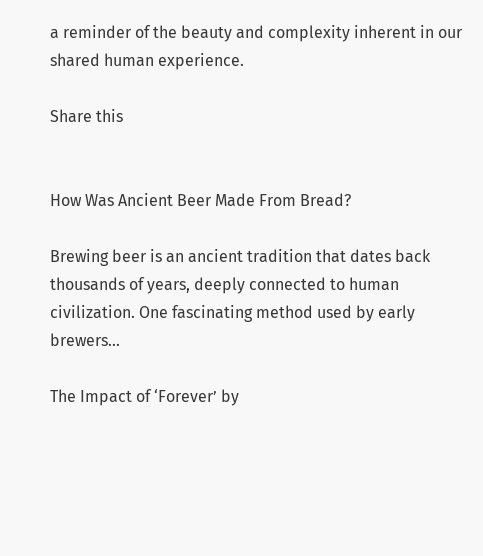a reminder of the beauty and complexity inherent in our shared human experience.

Share this


How Was Ancient Beer Made From Bread?

Brewing beer is an ancient tradition that dates back thousands of years, deeply connected to human civilization. One fascinating method used by early brewers...

The Impact of ‘Forever’ by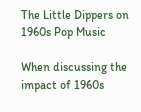The Little Dippers on 1960s Pop Music

When discussing the impact of 1960s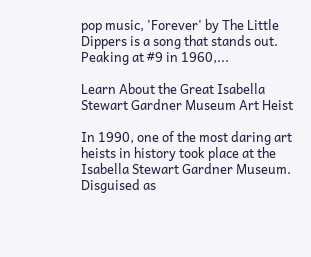pop music, 'Forever' by The Little Dippers is a song that stands out. Peaking at #9 in 1960,...

Learn About the Great Isabella Stewart Gardner Museum Art Heist

In 1990, one of the most daring art heists in history took place at the Isabella Stewart Gardner Museum. Disguised as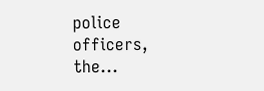police officers, the...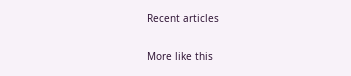Recent articles

More like this